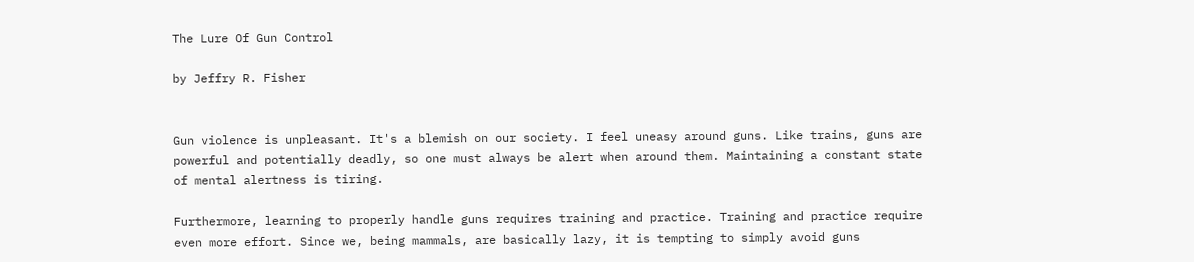The Lure Of Gun Control

by Jeffry R. Fisher


Gun violence is unpleasant. It's a blemish on our society. I feel uneasy around guns. Like trains, guns are powerful and potentially deadly, so one must always be alert when around them. Maintaining a constant state of mental alertness is tiring.

Furthermore, learning to properly handle guns requires training and practice. Training and practice require even more effort. Since we, being mammals, are basically lazy, it is tempting to simply avoid guns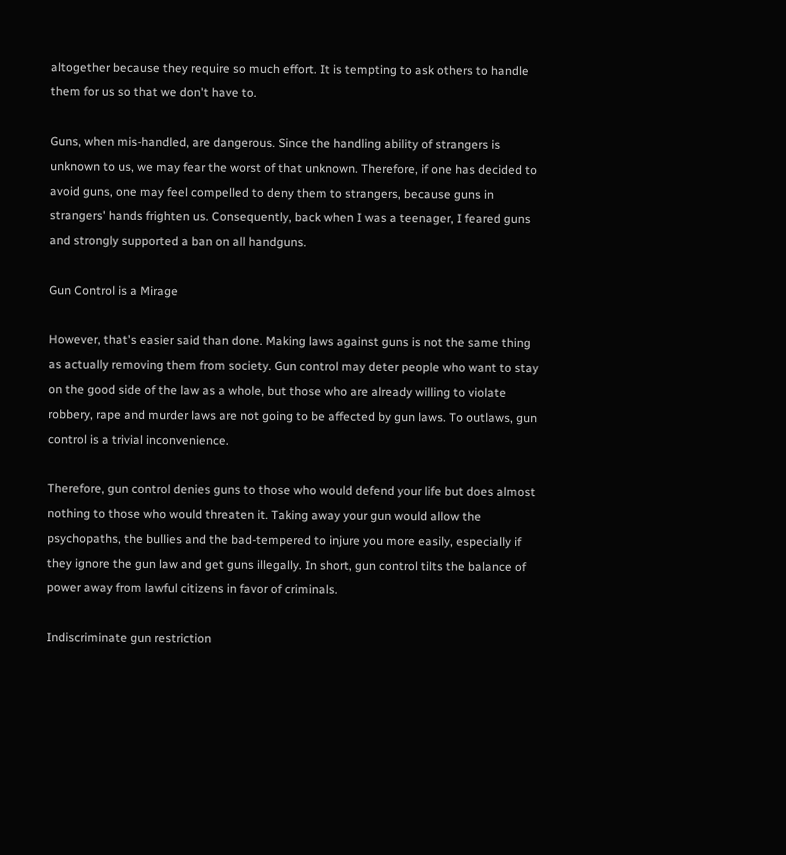altogether because they require so much effort. It is tempting to ask others to handle them for us so that we don't have to.

Guns, when mis-handled, are dangerous. Since the handling ability of strangers is unknown to us, we may fear the worst of that unknown. Therefore, if one has decided to avoid guns, one may feel compelled to deny them to strangers, because guns in strangers' hands frighten us. Consequently, back when I was a teenager, I feared guns and strongly supported a ban on all handguns.

Gun Control is a Mirage

However, that's easier said than done. Making laws against guns is not the same thing as actually removing them from society. Gun control may deter people who want to stay on the good side of the law as a whole, but those who are already willing to violate robbery, rape and murder laws are not going to be affected by gun laws. To outlaws, gun control is a trivial inconvenience.

Therefore, gun control denies guns to those who would defend your life but does almost nothing to those who would threaten it. Taking away your gun would allow the psychopaths, the bullies and the bad-tempered to injure you more easily, especially if they ignore the gun law and get guns illegally. In short, gun control tilts the balance of power away from lawful citizens in favor of criminals.

Indiscriminate gun restriction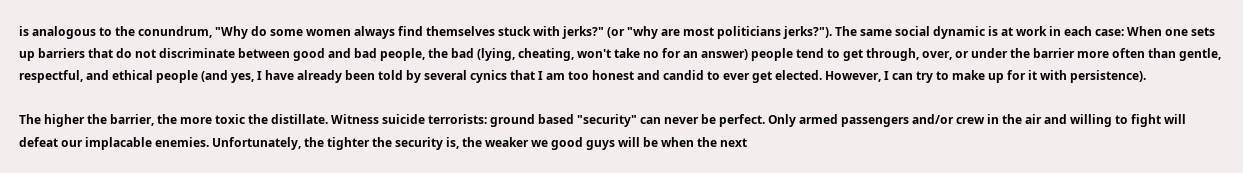is analogous to the conundrum, "Why do some women always find themselves stuck with jerks?" (or "why are most politicians jerks?"). The same social dynamic is at work in each case: When one sets up barriers that do not discriminate between good and bad people, the bad (lying, cheating, won't take no for an answer) people tend to get through, over, or under the barrier more often than gentle, respectful, and ethical people (and yes, I have already been told by several cynics that I am too honest and candid to ever get elected. However, I can try to make up for it with persistence).

The higher the barrier, the more toxic the distillate. Witness suicide terrorists: ground based "security" can never be perfect. Only armed passengers and/or crew in the air and willing to fight will defeat our implacable enemies. Unfortunately, the tighter the security is, the weaker we good guys will be when the next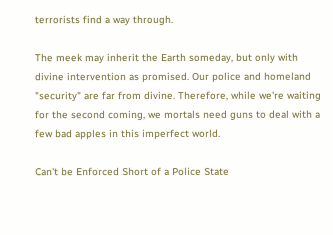terrorists find a way through.

The meek may inherit the Earth someday, but only with divine intervention as promised. Our police and homeland "security" are far from divine. Therefore, while we're waiting for the second coming, we mortals need guns to deal with a few bad apples in this imperfect world.

Can't be Enforced Short of a Police State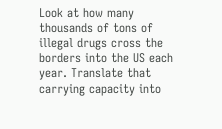Look at how many thousands of tons of illegal drugs cross the borders into the US each year. Translate that carrying capacity into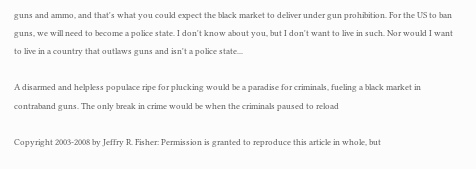guns and ammo, and that's what you could expect the black market to deliver under gun prohibition. For the US to ban guns, we will need to become a police state. I don't know about you, but I don't want to live in such. Nor would I want to live in a country that outlaws guns and isn't a police state...

A disarmed and helpless populace ripe for plucking would be a paradise for criminals, fueling a black market in contraband guns. The only break in crime would be when the criminals paused to reload

Copyright 2003-2008 by Jeffry R. Fisher: Permission is granted to reproduce this article in whole, but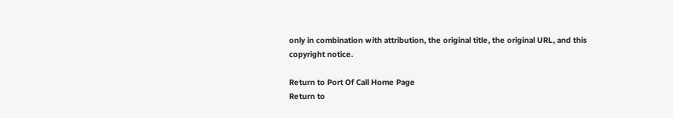only in combination with attribution, the original title, the original URL, and this copyright notice.

Return to Port Of Call Home Page
Return to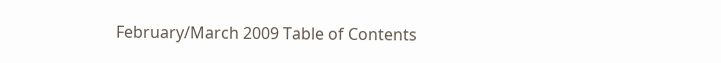February/March 2009 Table of Contents